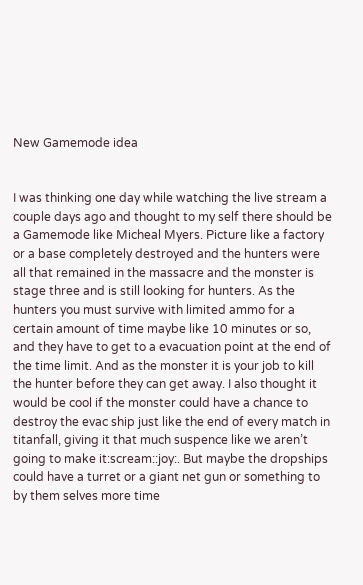New Gamemode idea


I was thinking one day while watching the live stream a couple days ago and thought to my self there should be a Gamemode like Micheal Myers. Picture like a factory or a base completely destroyed and the hunters were all that remained in the massacre and the monster is stage three and is still looking for hunters. As the hunters you must survive with limited ammo for a certain amount of time maybe like 10 minutes or so, and they have to get to a evacuation point at the end of the time limit. And as the monster it is your job to kill the hunter before they can get away. I also thought it would be cool if the monster could have a chance to destroy the evac ship just like the end of every match in titanfall, giving it that much suspence like we aren’t going to make it:scream::joy:. But maybe the dropships could have a turret or a giant net gun or something to by them selves more time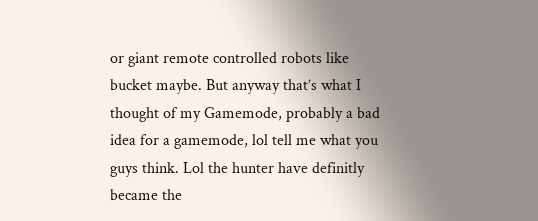or giant remote controlled robots like bucket maybe. But anyway that’s what I thought of my Gamemode, probably a bad idea for a gamemode, lol tell me what you guys think. Lol the hunter have definitly became the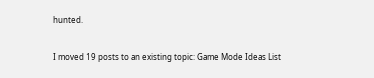hunted.


I moved 19 posts to an existing topic: Game Mode Ideas List